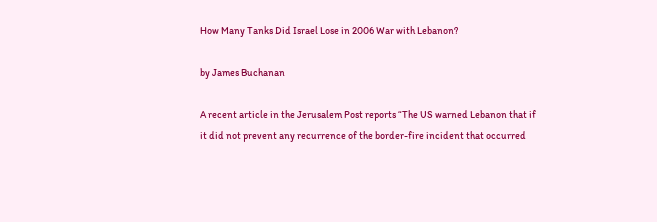How Many Tanks Did Israel Lose in 2006 War with Lebanon?

by James Buchanan

A recent article in the Jerusalem Post reports “The US warned Lebanon that if it did not prevent any recurrence of the border-fire incident that occurred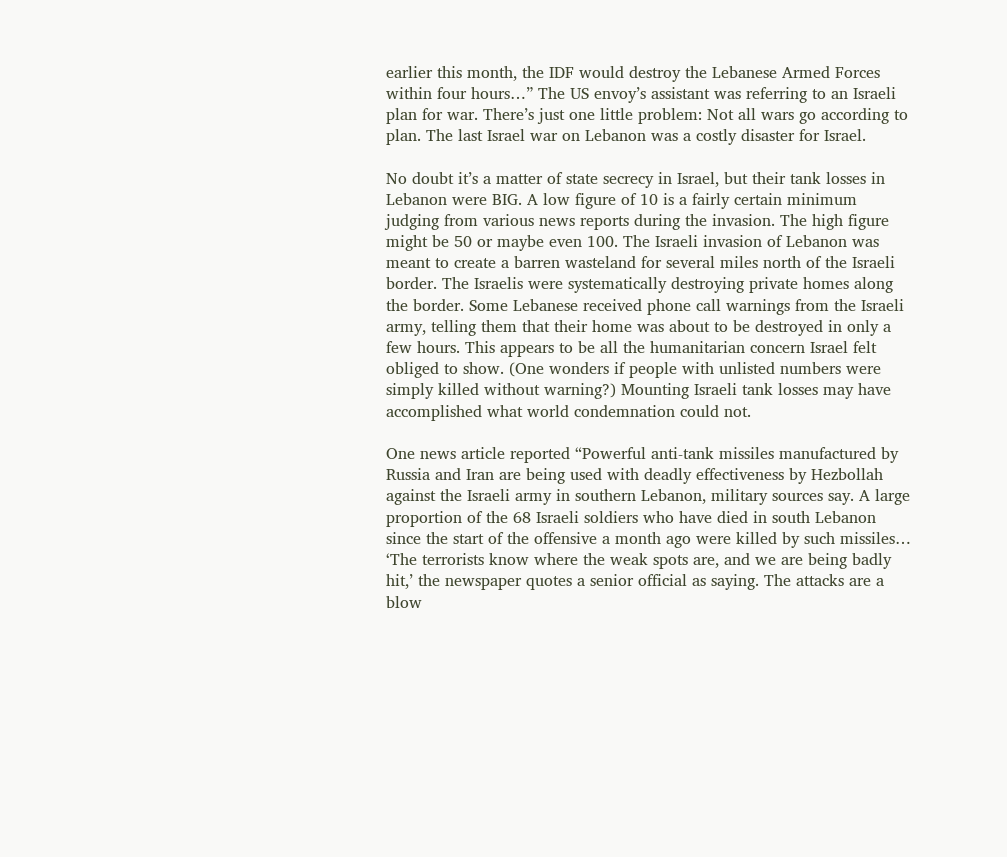earlier this month, the IDF would destroy the Lebanese Armed Forces within four hours…” The US envoy’s assistant was referring to an Israeli plan for war. There’s just one little problem: Not all wars go according to plan. The last Israel war on Lebanon was a costly disaster for Israel.

No doubt it’s a matter of state secrecy in Israel, but their tank losses in Lebanon were BIG. A low figure of 10 is a fairly certain minimum judging from various news reports during the invasion. The high figure might be 50 or maybe even 100. The Israeli invasion of Lebanon was meant to create a barren wasteland for several miles north of the Israeli border. The Israelis were systematically destroying private homes along the border. Some Lebanese received phone call warnings from the Israeli army, telling them that their home was about to be destroyed in only a few hours. This appears to be all the humanitarian concern Israel felt obliged to show. (One wonders if people with unlisted numbers were simply killed without warning?) Mounting Israeli tank losses may have accomplished what world condemnation could not.

One news article reported “Powerful anti-tank missiles manufactured by Russia and Iran are being used with deadly effectiveness by Hezbollah against the Israeli army in southern Lebanon, military sources say. A large proportion of the 68 Israeli soldiers who have died in south Lebanon since the start of the offensive a month ago were killed by such missiles… ‘The terrorists know where the weak spots are, and we are being badly hit,’ the newspaper quotes a senior official as saying. The attacks are a blow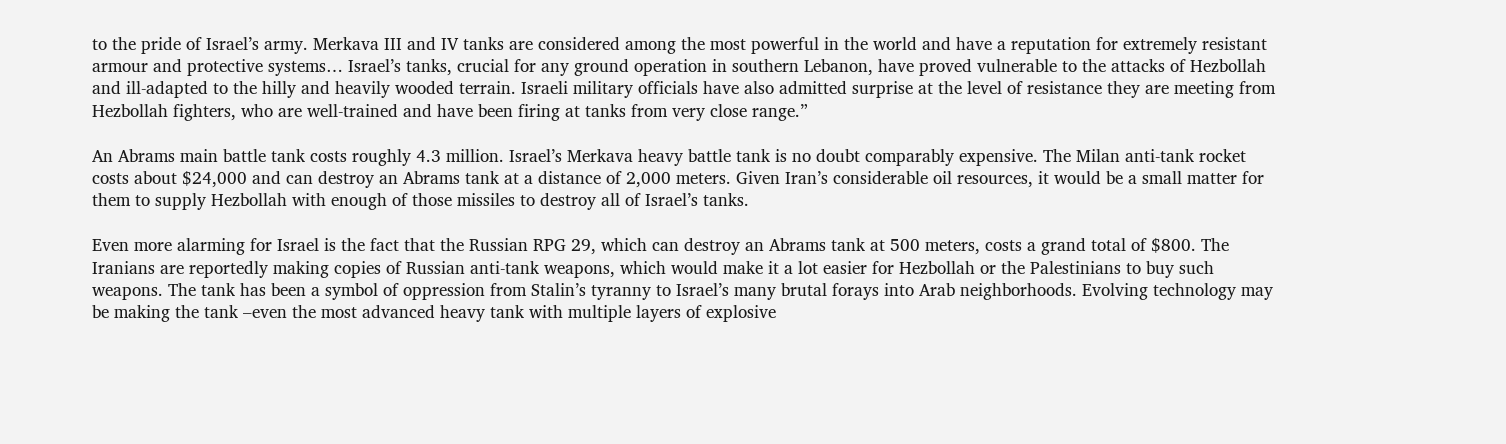to the pride of Israel’s army. Merkava III and IV tanks are considered among the most powerful in the world and have a reputation for extremely resistant armour and protective systems… Israel’s tanks, crucial for any ground operation in southern Lebanon, have proved vulnerable to the attacks of Hezbollah and ill-adapted to the hilly and heavily wooded terrain. Israeli military officials have also admitted surprise at the level of resistance they are meeting from Hezbollah fighters, who are well-trained and have been firing at tanks from very close range.”

An Abrams main battle tank costs roughly 4.3 million. Israel’s Merkava heavy battle tank is no doubt comparably expensive. The Milan anti-tank rocket costs about $24,000 and can destroy an Abrams tank at a distance of 2,000 meters. Given Iran’s considerable oil resources, it would be a small matter for them to supply Hezbollah with enough of those missiles to destroy all of Israel’s tanks.

Even more alarming for Israel is the fact that the Russian RPG 29, which can destroy an Abrams tank at 500 meters, costs a grand total of $800. The Iranians are reportedly making copies of Russian anti-tank weapons, which would make it a lot easier for Hezbollah or the Palestinians to buy such weapons. The tank has been a symbol of oppression from Stalin’s tyranny to Israel’s many brutal forays into Arab neighborhoods. Evolving technology may be making the tank –even the most advanced heavy tank with multiple layers of explosive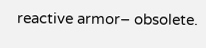reactive armor– obsolete.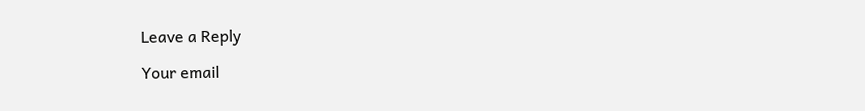Leave a Reply

Your email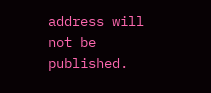address will not be published.